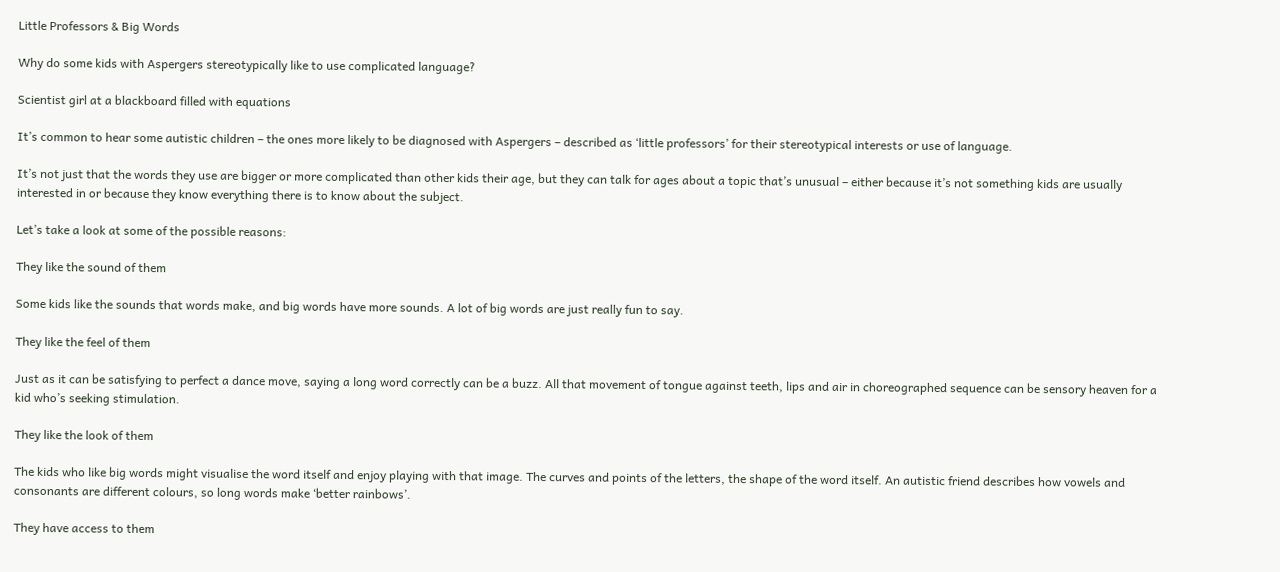Little Professors & Big Words

Why do some kids with Aspergers stereotypically like to use complicated language?

Scientist girl at a blackboard filled with equations

It’s common to hear some autistic children – the ones more likely to be diagnosed with Aspergers – described as ‘little professors’ for their stereotypical interests or use of language.

It’s not just that the words they use are bigger or more complicated than other kids their age, but they can talk for ages about a topic that’s unusual – either because it’s not something kids are usually interested in or because they know everything there is to know about the subject.

Let’s take a look at some of the possible reasons:

They like the sound of them

Some kids like the sounds that words make, and big words have more sounds. A lot of big words are just really fun to say.

They like the feel of them

Just as it can be satisfying to perfect a dance move, saying a long word correctly can be a buzz. All that movement of tongue against teeth, lips and air in choreographed sequence can be sensory heaven for a kid who’s seeking stimulation.

They like the look of them

The kids who like big words might visualise the word itself and enjoy playing with that image. The curves and points of the letters, the shape of the word itself. An autistic friend describes how vowels and consonants are different colours, so long words make ‘better rainbows’.

They have access to them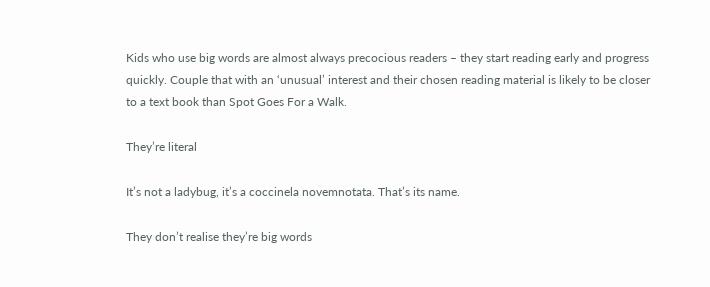Kids who use big words are almost always precocious readers – they start reading early and progress quickly. Couple that with an ‘unusual’ interest and their chosen reading material is likely to be closer to a text book than Spot Goes For a Walk.

They’re literal

It’s not a ladybug, it’s a coccinela novemnotata. That’s its name.

They don’t realise they’re big words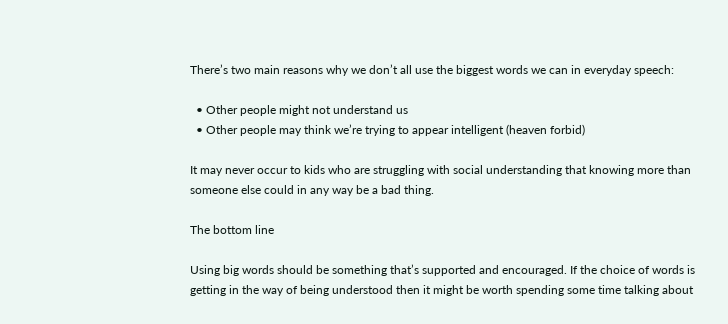There’s two main reasons why we don’t all use the biggest words we can in everyday speech:

  • Other people might not understand us
  • Other people may think we’re trying to appear intelligent (heaven forbid)

It may never occur to kids who are struggling with social understanding that knowing more than someone else could in any way be a bad thing.

The bottom line

Using big words should be something that’s supported and encouraged. If the choice of words is getting in the way of being understood then it might be worth spending some time talking about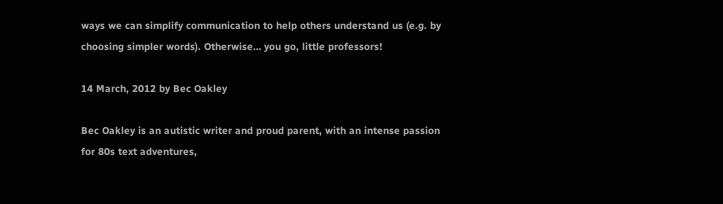ways we can simplify communication to help others understand us (e.g. by choosing simpler words). Otherwise… you go, little professors!

14 March, 2012 by Bec Oakley

Bec Oakley is an autistic writer and proud parent, with an intense passion for 80s text adventures,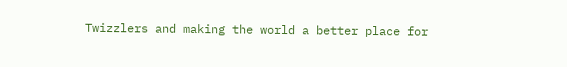Twizzlers and making the world a better place for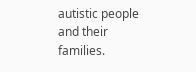autistic people and their families.